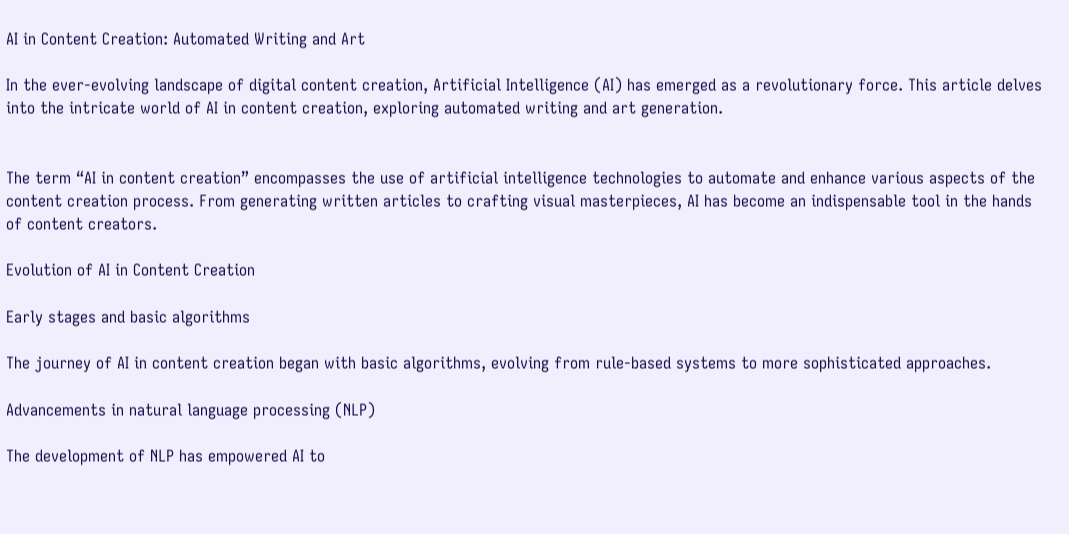AI in Content Creation: Automated Writing and Art

In the ever-evolving landscape of digital content creation, Artificial Intelligence (AI) has emerged as a revolutionary force. This article delves into the intricate world of AI in content creation, exploring automated writing and art generation.


The term “AI in content creation” encompasses the use of artificial intelligence technologies to automate and enhance various aspects of the content creation process. From generating written articles to crafting visual masterpieces, AI has become an indispensable tool in the hands of content creators.

Evolution of AI in Content Creation

Early stages and basic algorithms

The journey of AI in content creation began with basic algorithms, evolving from rule-based systems to more sophisticated approaches.

Advancements in natural language processing (NLP)

The development of NLP has empowered AI to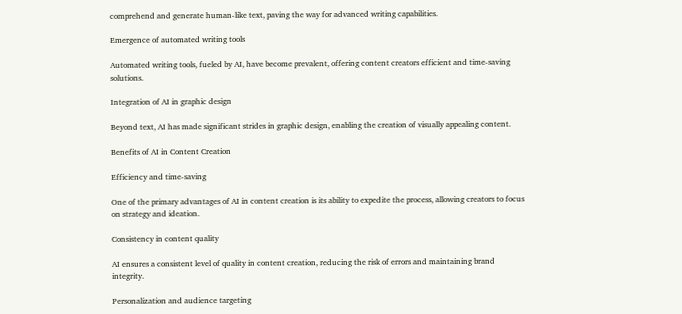comprehend and generate human-like text, paving the way for advanced writing capabilities.

Emergence of automated writing tools

Automated writing tools, fueled by AI, have become prevalent, offering content creators efficient and time-saving solutions.

Integration of AI in graphic design

Beyond text, AI has made significant strides in graphic design, enabling the creation of visually appealing content.

Benefits of AI in Content Creation

Efficiency and time-saving

One of the primary advantages of AI in content creation is its ability to expedite the process, allowing creators to focus on strategy and ideation.

Consistency in content quality

AI ensures a consistent level of quality in content creation, reducing the risk of errors and maintaining brand integrity.

Personalization and audience targeting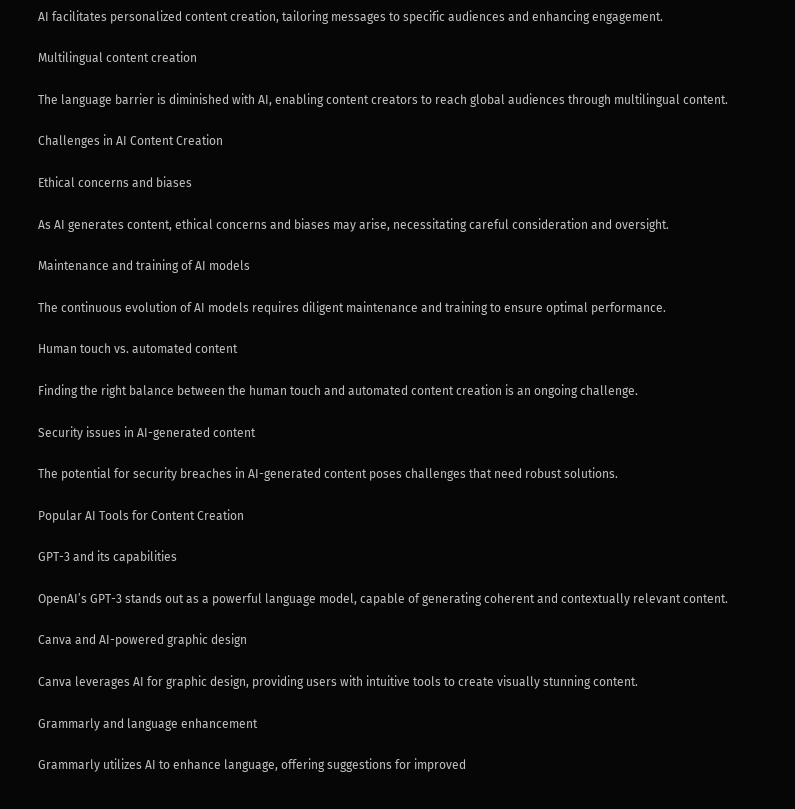AI facilitates personalized content creation, tailoring messages to specific audiences and enhancing engagement.

Multilingual content creation

The language barrier is diminished with AI, enabling content creators to reach global audiences through multilingual content.

Challenges in AI Content Creation

Ethical concerns and biases

As AI generates content, ethical concerns and biases may arise, necessitating careful consideration and oversight.

Maintenance and training of AI models

The continuous evolution of AI models requires diligent maintenance and training to ensure optimal performance.

Human touch vs. automated content

Finding the right balance between the human touch and automated content creation is an ongoing challenge.

Security issues in AI-generated content

The potential for security breaches in AI-generated content poses challenges that need robust solutions.

Popular AI Tools for Content Creation

GPT-3 and its capabilities

OpenAI’s GPT-3 stands out as a powerful language model, capable of generating coherent and contextually relevant content.

Canva and AI-powered graphic design

Canva leverages AI for graphic design, providing users with intuitive tools to create visually stunning content.

Grammarly and language enhancement

Grammarly utilizes AI to enhance language, offering suggestions for improved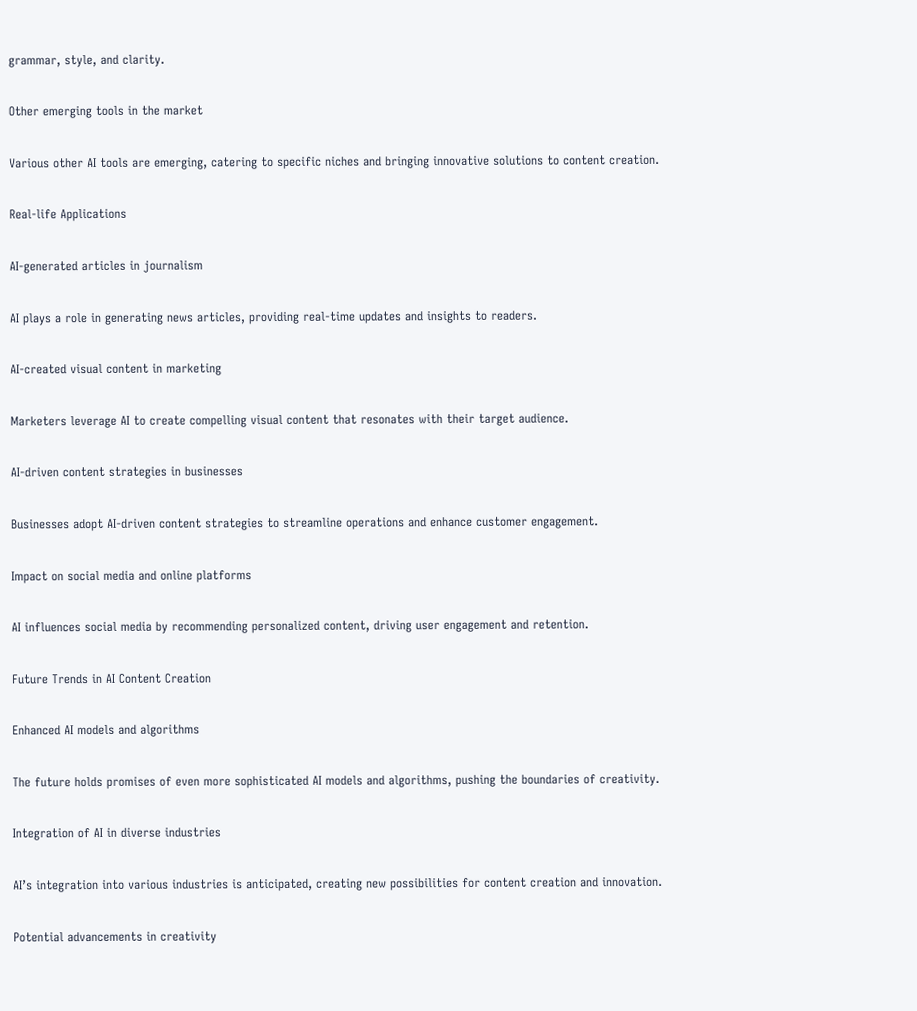grammar, style, and clarity.

Other emerging tools in the market

Various other AI tools are emerging, catering to specific niches and bringing innovative solutions to content creation.

Real-life Applications

AI-generated articles in journalism

AI plays a role in generating news articles, providing real-time updates and insights to readers.

AI-created visual content in marketing

Marketers leverage AI to create compelling visual content that resonates with their target audience.

AI-driven content strategies in businesses

Businesses adopt AI-driven content strategies to streamline operations and enhance customer engagement.

Impact on social media and online platforms

AI influences social media by recommending personalized content, driving user engagement and retention.

Future Trends in AI Content Creation

Enhanced AI models and algorithms

The future holds promises of even more sophisticated AI models and algorithms, pushing the boundaries of creativity.

Integration of AI in diverse industries

AI’s integration into various industries is anticipated, creating new possibilities for content creation and innovation.

Potential advancements in creativity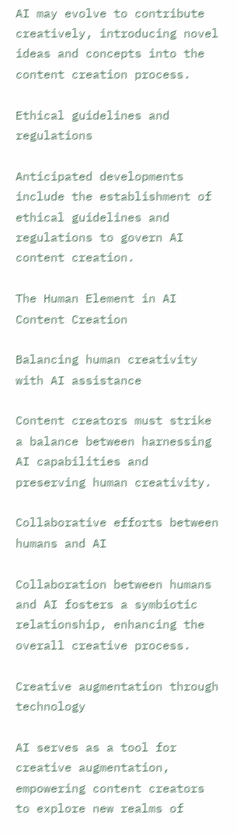AI may evolve to contribute creatively, introducing novel ideas and concepts into the content creation process.

Ethical guidelines and regulations

Anticipated developments include the establishment of ethical guidelines and regulations to govern AI content creation.

The Human Element in AI Content Creation

Balancing human creativity with AI assistance

Content creators must strike a balance between harnessing AI capabilities and preserving human creativity.

Collaborative efforts between humans and AI

Collaboration between humans and AI fosters a symbiotic relationship, enhancing the overall creative process.

Creative augmentation through technology

AI serves as a tool for creative augmentation, empowering content creators to explore new realms of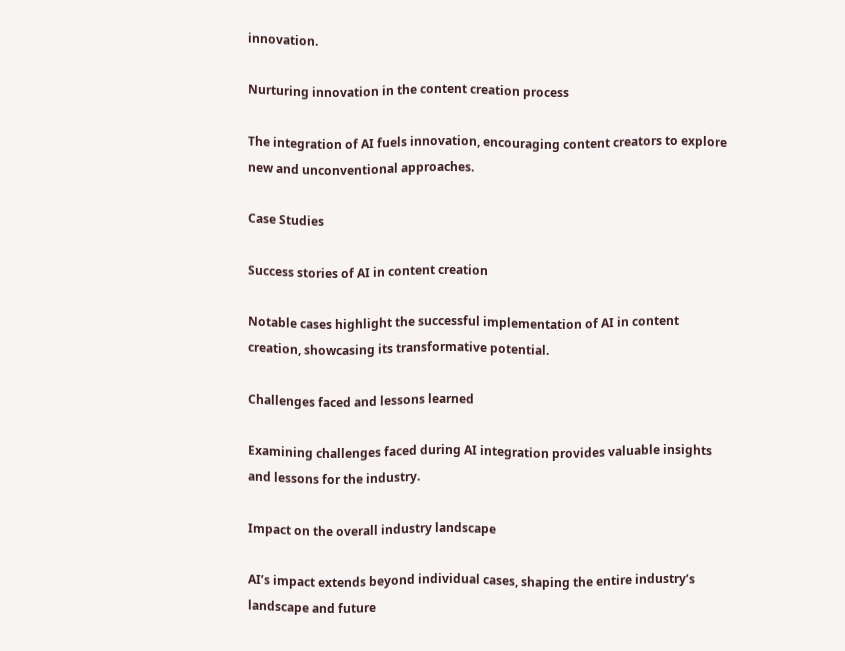innovation.

Nurturing innovation in the content creation process

The integration of AI fuels innovation, encouraging content creators to explore new and unconventional approaches.

Case Studies

Success stories of AI in content creation

Notable cases highlight the successful implementation of AI in content creation, showcasing its transformative potential.

Challenges faced and lessons learned

Examining challenges faced during AI integration provides valuable insights and lessons for the industry.

Impact on the overall industry landscape

AI’s impact extends beyond individual cases, shaping the entire industry’s landscape and future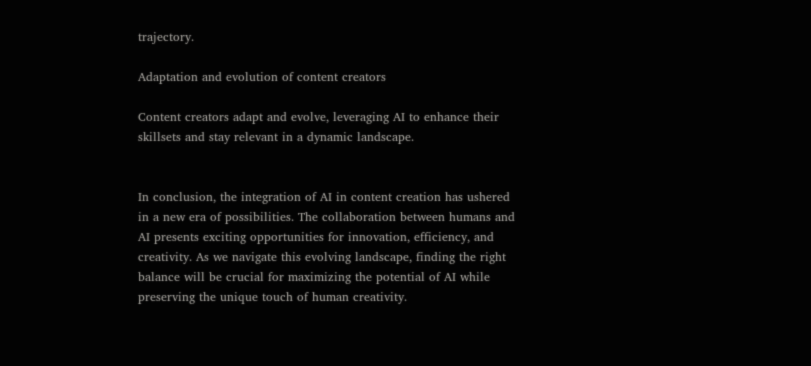trajectory.

Adaptation and evolution of content creators

Content creators adapt and evolve, leveraging AI to enhance their skillsets and stay relevant in a dynamic landscape.


In conclusion, the integration of AI in content creation has ushered in a new era of possibilities. The collaboration between humans and AI presents exciting opportunities for innovation, efficiency, and creativity. As we navigate this evolving landscape, finding the right balance will be crucial for maximizing the potential of AI while preserving the unique touch of human creativity.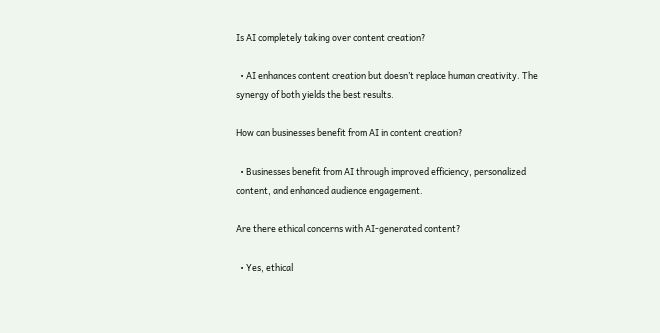Is AI completely taking over content creation?

  • AI enhances content creation but doesn’t replace human creativity. The synergy of both yields the best results.

How can businesses benefit from AI in content creation?

  • Businesses benefit from AI through improved efficiency, personalized content, and enhanced audience engagement.

Are there ethical concerns with AI-generated content?

  • Yes, ethical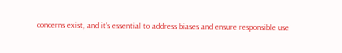concerns exist, and it’s essential to address biases and ensure responsible use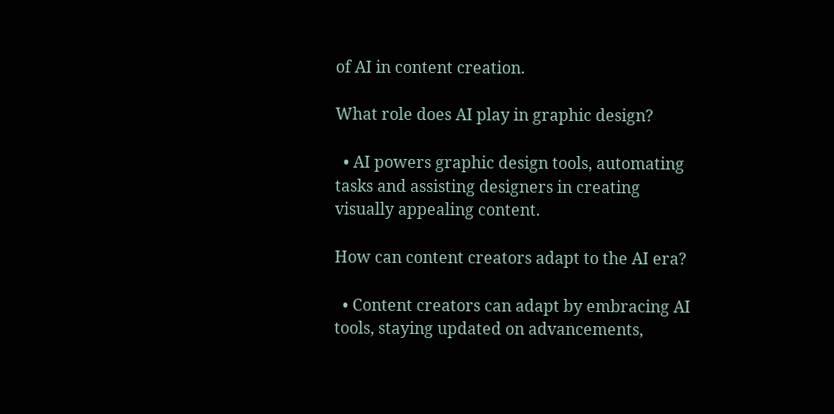of AI in content creation.

What role does AI play in graphic design?

  • AI powers graphic design tools, automating tasks and assisting designers in creating visually appealing content.

How can content creators adapt to the AI era?

  • Content creators can adapt by embracing AI tools, staying updated on advancements,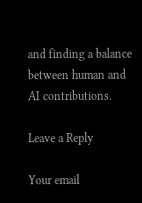and finding a balance between human and AI contributions.

Leave a Reply

Your email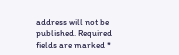address will not be published. Required fields are marked *